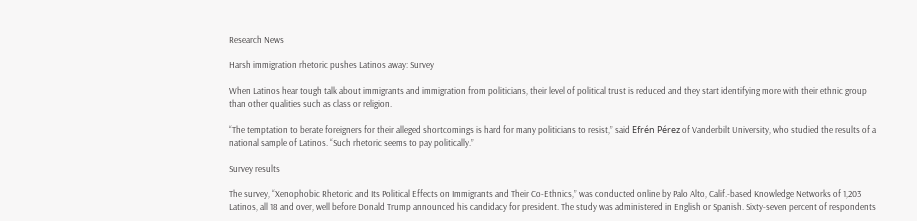Research News

Harsh immigration rhetoric pushes Latinos away: Survey

When Latinos hear tough talk about immigrants and immigration from politicians, their level of political trust is reduced and they start identifying more with their ethnic group than other qualities such as class or religion.

“The temptation to berate foreigners for their alleged shortcomings is hard for many politicians to resist,” said Efrén Pérez of Vanderbilt University, who studied the results of a national sample of Latinos. “Such rhetoric seems to pay politically.”

Survey results

The survey, “Xenophobic Rhetoric and Its Political Effects on Immigrants and Their Co-Ethnics,” was conducted online by Palo Alto, Calif.-based Knowledge Networks of 1,203 Latinos, all 18 and over, well before Donald Trump announced his candidacy for president. The study was administered in English or Spanish. Sixty-seven percent of respondents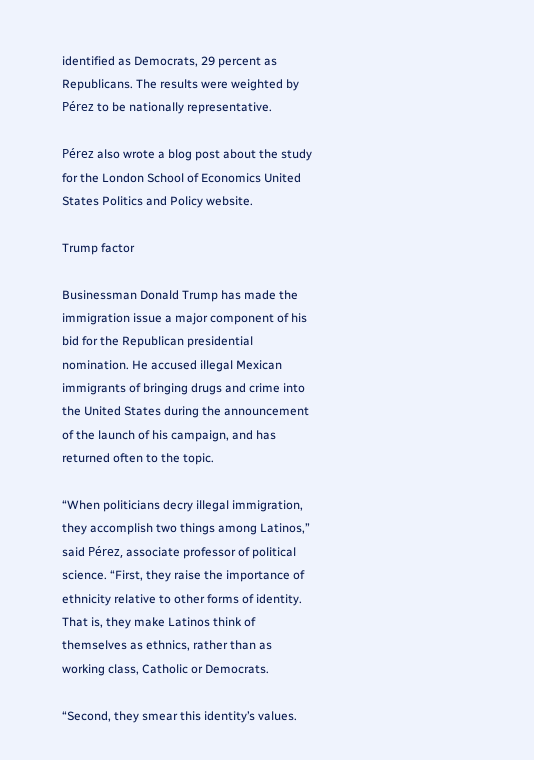identified as Democrats, 29 percent as Republicans. The results were weighted by Pérez to be nationally representative.

Pérez also wrote a blog post about the study for the London School of Economics United States Politics and Policy website.

Trump factor

Businessman Donald Trump has made the immigration issue a major component of his bid for the Republican presidential nomination. He accused illegal Mexican immigrants of bringing drugs and crime into the United States during the announcement of the launch of his campaign, and has returned often to the topic.

“When politicians decry illegal immigration, they accomplish two things among Latinos,” said Pérez, associate professor of political science. “First, they raise the importance of ethnicity relative to other forms of identity. That is, they make Latinos think of themselves as ethnics, rather than as working class, Catholic or Democrats.

“Second, they smear this identity’s values.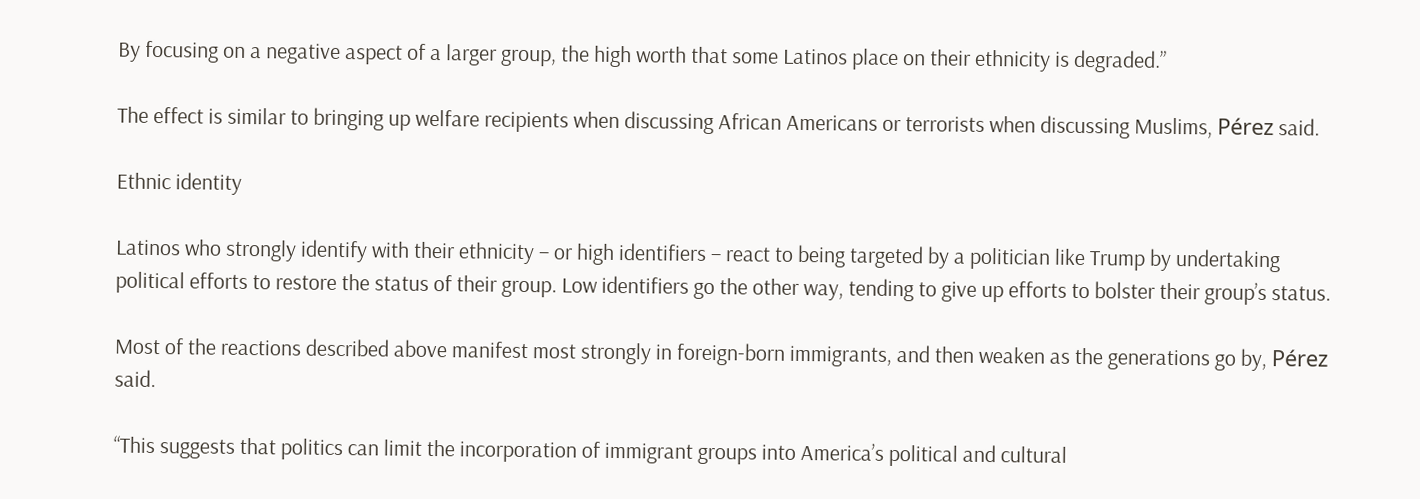By focusing on a negative aspect of a larger group, the high worth that some Latinos place on their ethnicity is degraded.”

The effect is similar to bringing up welfare recipients when discussing African Americans or terrorists when discussing Muslims, Pérez said.

Ethnic identity

Latinos who strongly identify with their ethnicity – or high identifiers – react to being targeted by a politician like Trump by undertaking political efforts to restore the status of their group. Low identifiers go the other way, tending to give up efforts to bolster their group’s status.

Most of the reactions described above manifest most strongly in foreign-born immigrants, and then weaken as the generations go by, Pérez said.

“This suggests that politics can limit the incorporation of immigrant groups into America’s political and cultural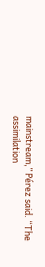mainstream,” Pérez said. “The assimilation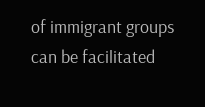of immigrant groups can be facilitated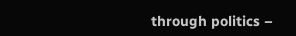through politics –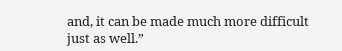and, it can be made much more difficult just as well.”